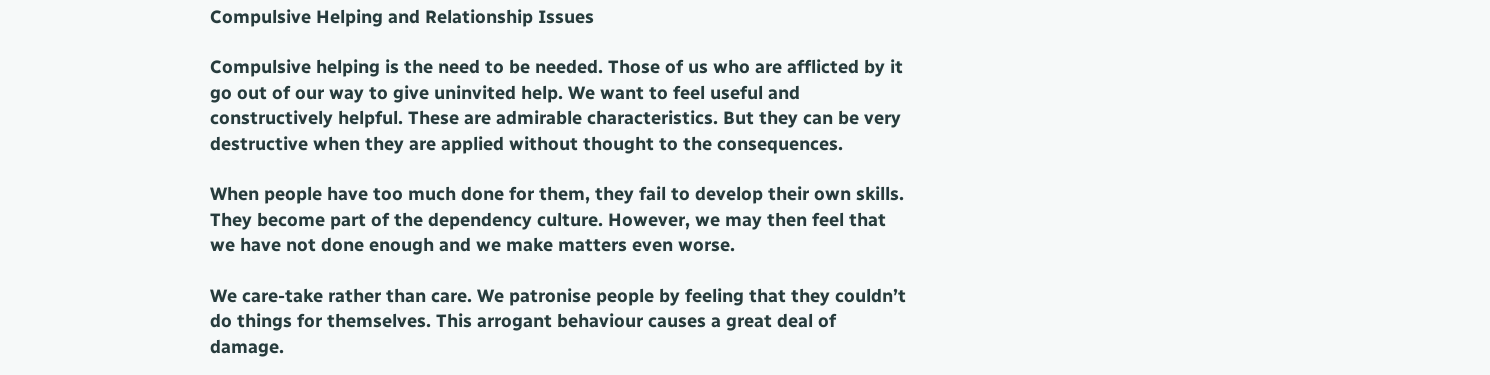Compulsive Helping and Relationship Issues

Compulsive helping is the need to be needed. Those of us who are afflicted by it go out of our way to give uninvited help. We want to feel useful and constructively helpful. These are admirable characteristics. But they can be very destructive when they are applied without thought to the consequences.

When people have too much done for them, they fail to develop their own skills. They become part of the dependency culture. However, we may then feel that we have not done enough and we make matters even worse.

We care-take rather than care. We patronise people by feeling that they couldn’t do things for themselves. This arrogant behaviour causes a great deal of damage.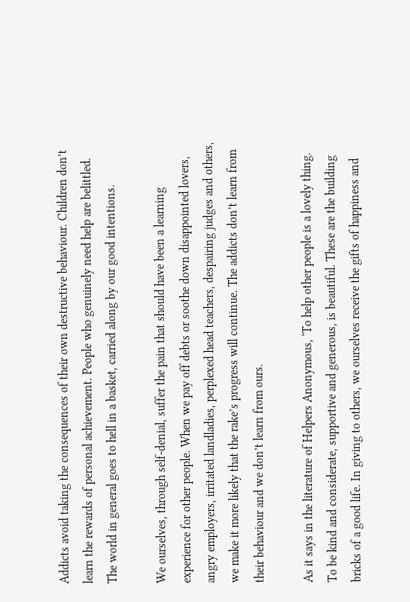Addicts avoid taking the consequences of their own destructive behaviour. Children don’t learn the rewards of personal achievement. People who genuinely need help are belittled. The world in general goes to hell in a basket, carried along by our good intentions.

We ourselves, through self-denial, suffer the pain that should have been a learning experience for other people. When we pay off debts or soothe down disappointed lovers, angry employers, irritated landladies, perplexed head teachers, despairing judges and others, we make it more likely that the rake’s progress will continue. The addicts don’t learn from their behaviour and we don’t learn from ours.

As it says in the literature of Helpers Anonymous, ‘To help other people is a lovely thing. To be kind and considerate, supportive and generous, is beautiful. These are the building bricks of a good life. In giving to others, we ourselves receive the gifts of happiness and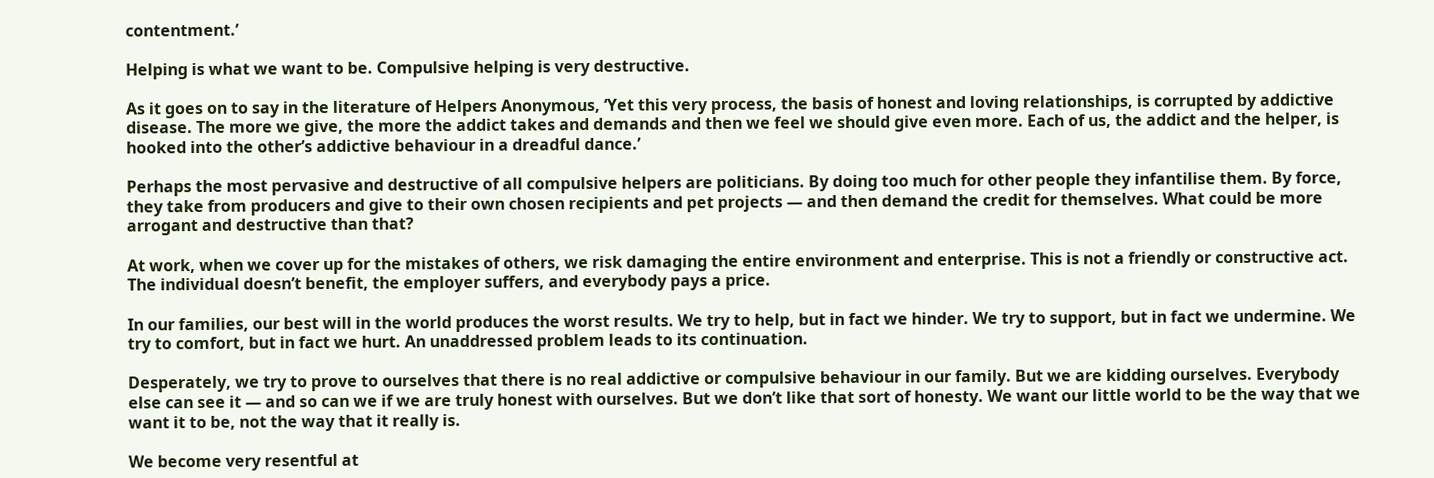contentment.’

Helping is what we want to be. Compulsive helping is very destructive.

As it goes on to say in the literature of Helpers Anonymous, ‘Yet this very process, the basis of honest and loving relationships, is corrupted by addictive disease. The more we give, the more the addict takes and demands and then we feel we should give even more. Each of us, the addict and the helper, is hooked into the other’s addictive behaviour in a dreadful dance.’

Perhaps the most pervasive and destructive of all compulsive helpers are politicians. By doing too much for other people they infantilise them. By force, they take from producers and give to their own chosen recipients and pet projects — and then demand the credit for themselves. What could be more arrogant and destructive than that?

At work, when we cover up for the mistakes of others, we risk damaging the entire environment and enterprise. This is not a friendly or constructive act. The individual doesn’t benefit, the employer suffers, and everybody pays a price.

In our families, our best will in the world produces the worst results. We try to help, but in fact we hinder. We try to support, but in fact we undermine. We try to comfort, but in fact we hurt. An unaddressed problem leads to its continuation.

Desperately, we try to prove to ourselves that there is no real addictive or compulsive behaviour in our family. But we are kidding ourselves. Everybody else can see it — and so can we if we are truly honest with ourselves. But we don’t like that sort of honesty. We want our little world to be the way that we want it to be, not the way that it really is.

We become very resentful at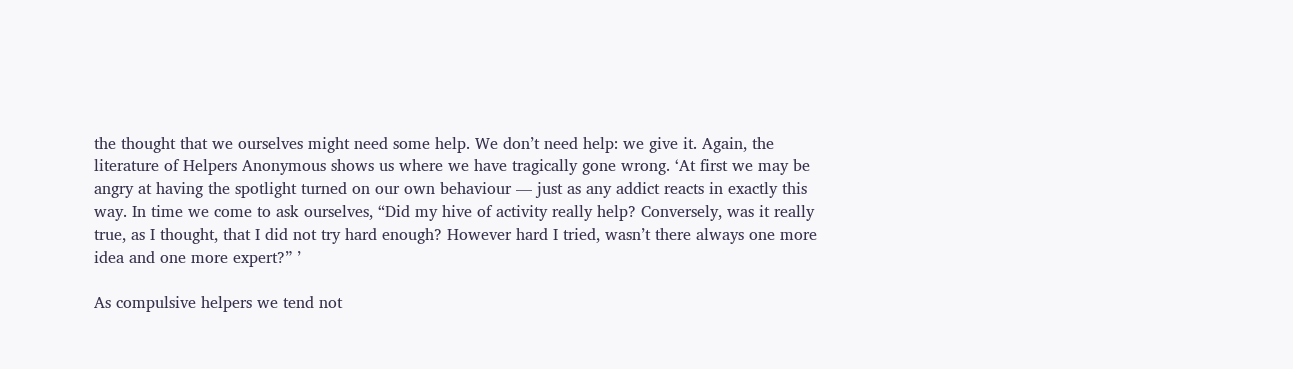the thought that we ourselves might need some help. We don’t need help: we give it. Again, the literature of Helpers Anonymous shows us where we have tragically gone wrong. ‘At first we may be angry at having the spotlight turned on our own behaviour — just as any addict reacts in exactly this way. In time we come to ask ourselves, “Did my hive of activity really help? Conversely, was it really true, as I thought, that I did not try hard enough? However hard I tried, wasn’t there always one more idea and one more expert?” ’

As compulsive helpers we tend not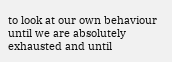to look at our own behaviour until we are absolutely exhausted and until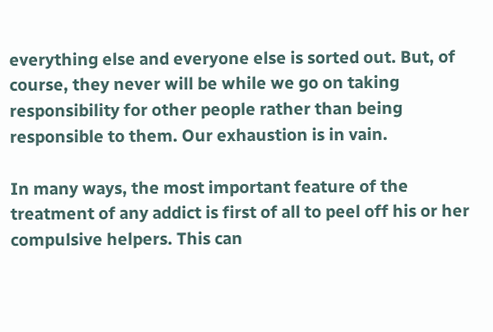everything else and everyone else is sorted out. But, of course, they never will be while we go on taking responsibility for other people rather than being responsible to them. Our exhaustion is in vain.

In many ways, the most important feature of the treatment of any addict is first of all to peel off his or her compulsive helpers. This can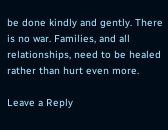be done kindly and gently. There is no war. Families, and all relationships, need to be healed rather than hurt even more.

Leave a Reply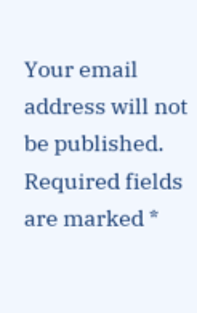Your email address will not be published. Required fields are marked *